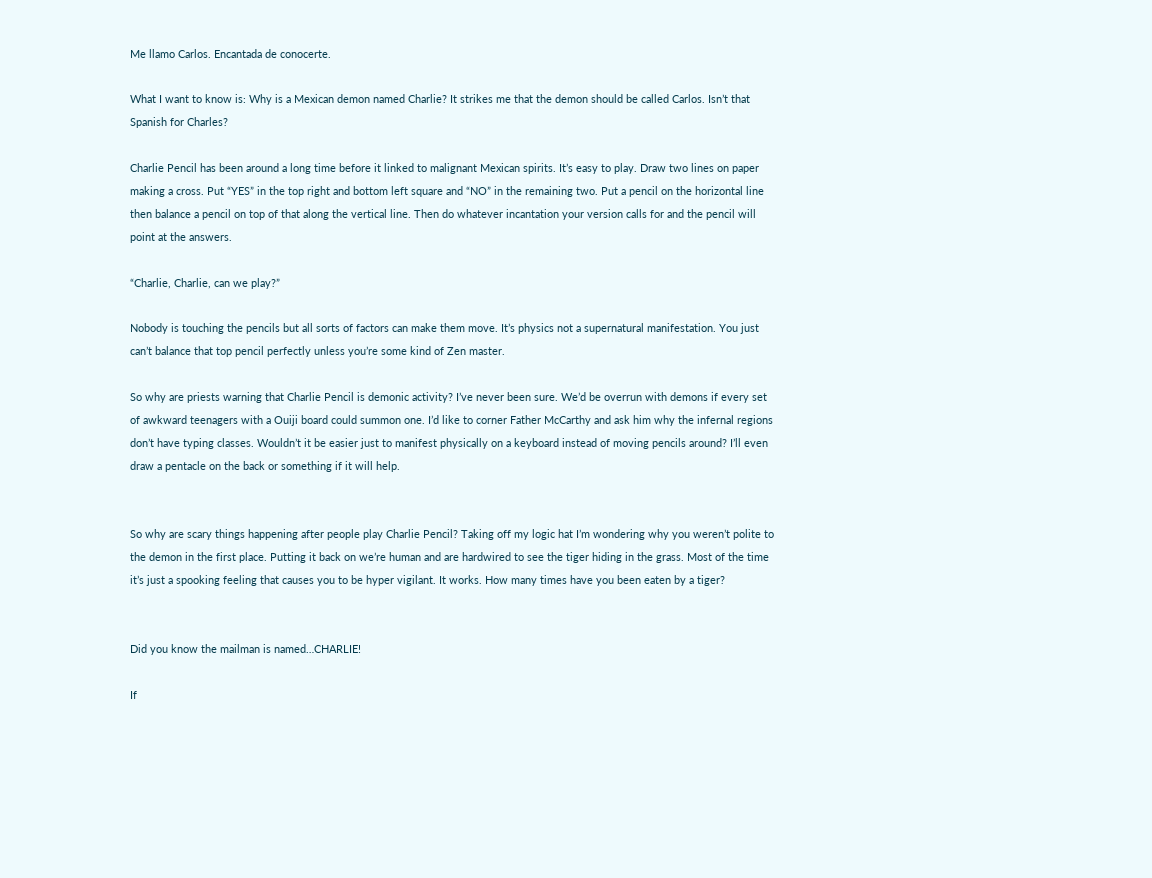Me llamo Carlos. Encantada de conocerte.

What I want to know is: Why is a Mexican demon named Charlie? It strikes me that the demon should be called Carlos. Isn’t that Spanish for Charles?

Charlie Pencil has been around a long time before it linked to malignant Mexican spirits. It’s easy to play. Draw two lines on paper making a cross. Put “YES” in the top right and bottom left square and “NO” in the remaining two. Put a pencil on the horizontal line then balance a pencil on top of that along the vertical line. Then do whatever incantation your version calls for and the pencil will point at the answers.

“Charlie, Charlie, can we play?”

Nobody is touching the pencils but all sorts of factors can make them move. It’s physics not a supernatural manifestation. You just can’t balance that top pencil perfectly unless you’re some kind of Zen master.

So why are priests warning that Charlie Pencil is demonic activity? I’ve never been sure. We’d be overrun with demons if every set of awkward teenagers with a Ouiji board could summon one. I’d like to corner Father McCarthy and ask him why the infernal regions don’t have typing classes. Wouldn’t it be easier just to manifest physically on a keyboard instead of moving pencils around? I’ll even draw a pentacle on the back or something if it will help.


So why are scary things happening after people play Charlie Pencil? Taking off my logic hat I’m wondering why you weren’t polite to the demon in the first place. Putting it back on we’re human and are hardwired to see the tiger hiding in the grass. Most of the time it’s just a spooking feeling that causes you to be hyper vigilant. It works. How many times have you been eaten by a tiger?


Did you know the mailman is named…CHARLIE!

If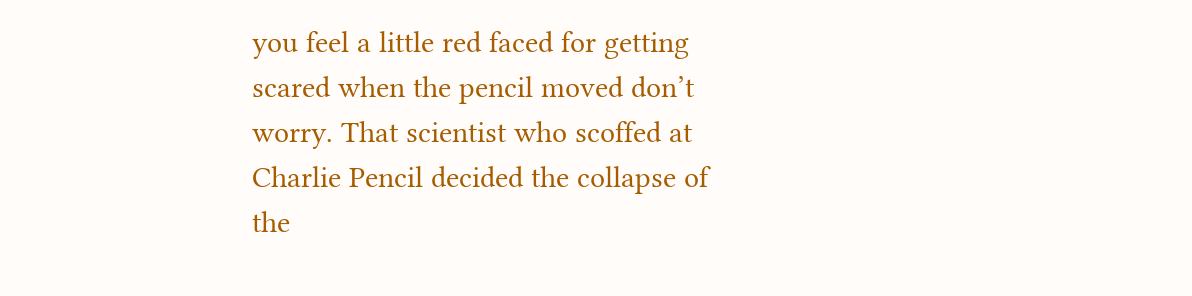you feel a little red faced for getting scared when the pencil moved don’t worry. That scientist who scoffed at Charlie Pencil decided the collapse of the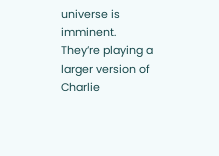universe is imminent. They’re playing a larger version of Charlie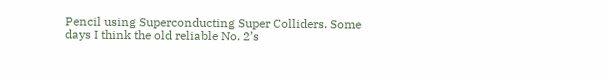Pencil using Superconducting Super Colliders. Some days I think the old reliable No. 2’s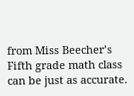from Miss Beecher’s Fifth grade math class can be just as accurate.